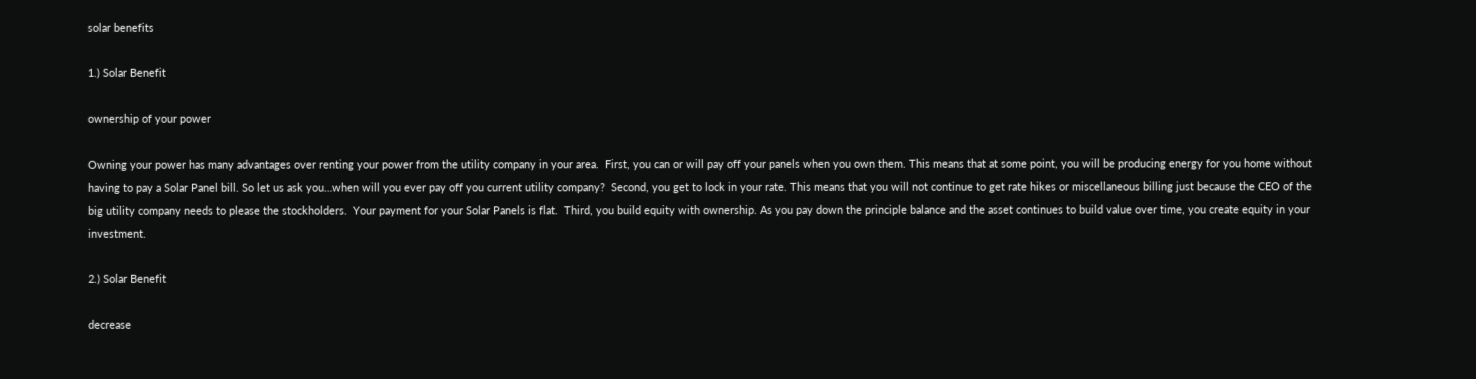solar benefits

1.) Solar Benefit

ownership of your power

Owning your power has many advantages over renting your power from the utility company in your area.  First, you can or will pay off your panels when you own them. This means that at some point, you will be producing energy for you home without having to pay a Solar Panel bill. So let us ask you…when will you ever pay off you current utility company?  Second, you get to lock in your rate. This means that you will not continue to get rate hikes or miscellaneous billing just because the CEO of the big utility company needs to please the stockholders.  Your payment for your Solar Panels is flat.  Third, you build equity with ownership. As you pay down the principle balance and the asset continues to build value over time, you create equity in your investment.

2.) Solar Benefit

decrease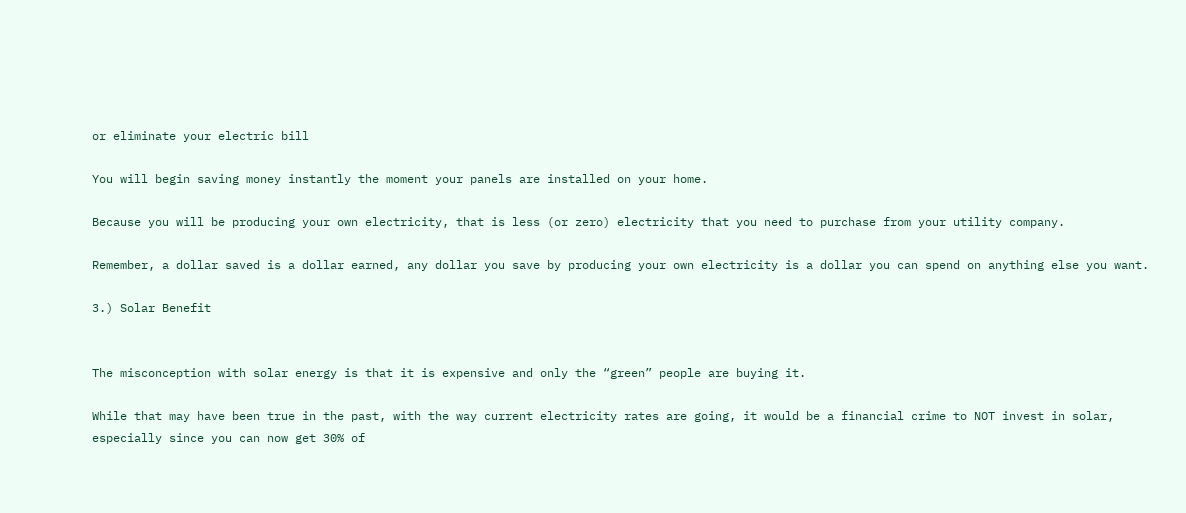or eliminate your electric bill

You will begin saving money instantly the moment your panels are installed on your home.

Because you will be producing your own electricity, that is less (or zero) electricity that you need to purchase from your utility company.

Remember, a dollar saved is a dollar earned, any dollar you save by producing your own electricity is a dollar you can spend on anything else you want.

3.) Solar Benefit


The misconception with solar energy is that it is expensive and only the “green” people are buying it.

While that may have been true in the past, with the way current electricity rates are going, it would be a financial crime to NOT invest in solar, especially since you can now get 30% of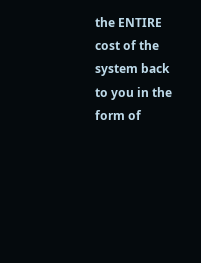the ENTIRE cost of the system back to you in the form of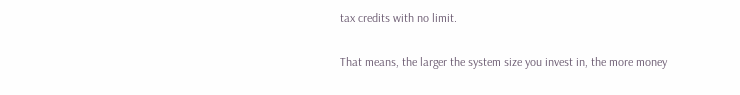tax credits with no limit.

That means, the larger the system size you invest in, the more money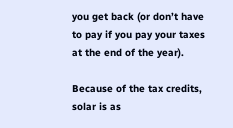you get back (or don’t have to pay if you pay your taxes at the end of the year).

Because of the tax credits, solar is as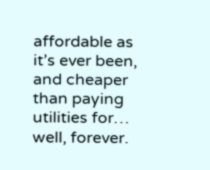affordable as it’s ever been, and cheaper than paying utilities for… well, forever.